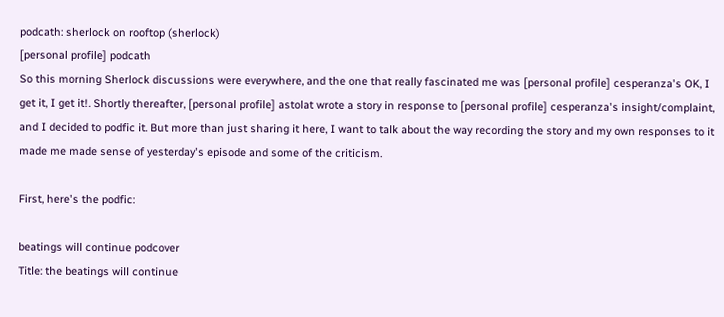podcath: sherlock on rooftop (sherlock)
[personal profile] podcath
So this morning Sherlock discussions were everywhere, and the one that really fascinated me was [personal profile] cesperanza's OK, I get it, I get it!. Shortly thereafter, [personal profile] astolat wrote a story in response to [personal profile] cesperanza's insight/complaint, and I decided to podfic it. But more than just sharing it here, I want to talk about the way recording the story and my own responses to it made me made sense of yesterday's episode and some of the criticism.

First, here's the podfic:

beatings will continue podcover
Title: the beatings will continue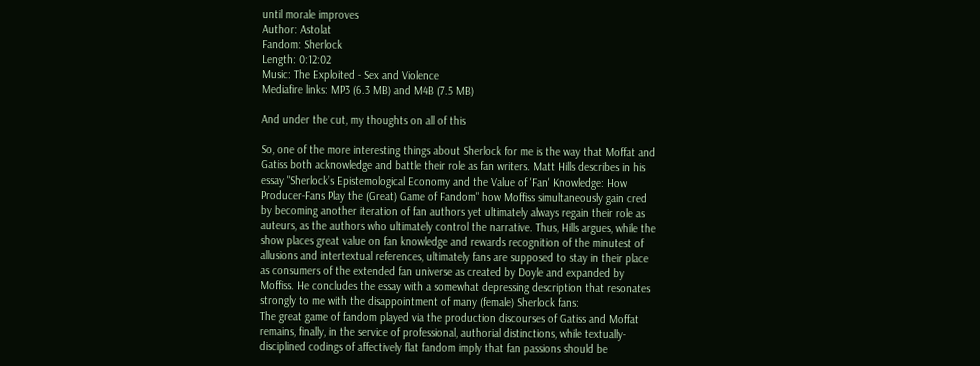until morale improves
Author: Astolat
Fandom: Sherlock
Length: 0:12:02
Music: The Exploited - Sex and Violence
Mediafire links: MP3 (6.3 MB) and M4B (7.5 MB)

And under the cut, my thoughts on all of this

So, one of the more interesting things about Sherlock for me is the way that Moffat and Gatiss both acknowledge and battle their role as fan writers. Matt Hills describes in his essay "Sherlock’s Epistemological Economy and the Value of 'Fan' Knowledge: How Producer-Fans Play the (Great) Game of Fandom" how Moffiss simultaneously gain cred by becoming another iteration of fan authors yet ultimately always regain their role as auteurs, as the authors who ultimately control the narrative. Thus, Hills argues, while the show places great value on fan knowledge and rewards recognition of the minutest of allusions and intertextual references, ultimately fans are supposed to stay in their place as consumers of the extended fan universe as created by Doyle and expanded by Moffiss. He concludes the essay with a somewhat depressing description that resonates strongly to me with the disappointment of many (female) Sherlock fans:
The great game of fandom played via the production discourses of Gatiss and Moffat remains, finally, in the service of professional, authorial distinctions, while textually-disciplined codings of affectively flat fandom imply that fan passions should be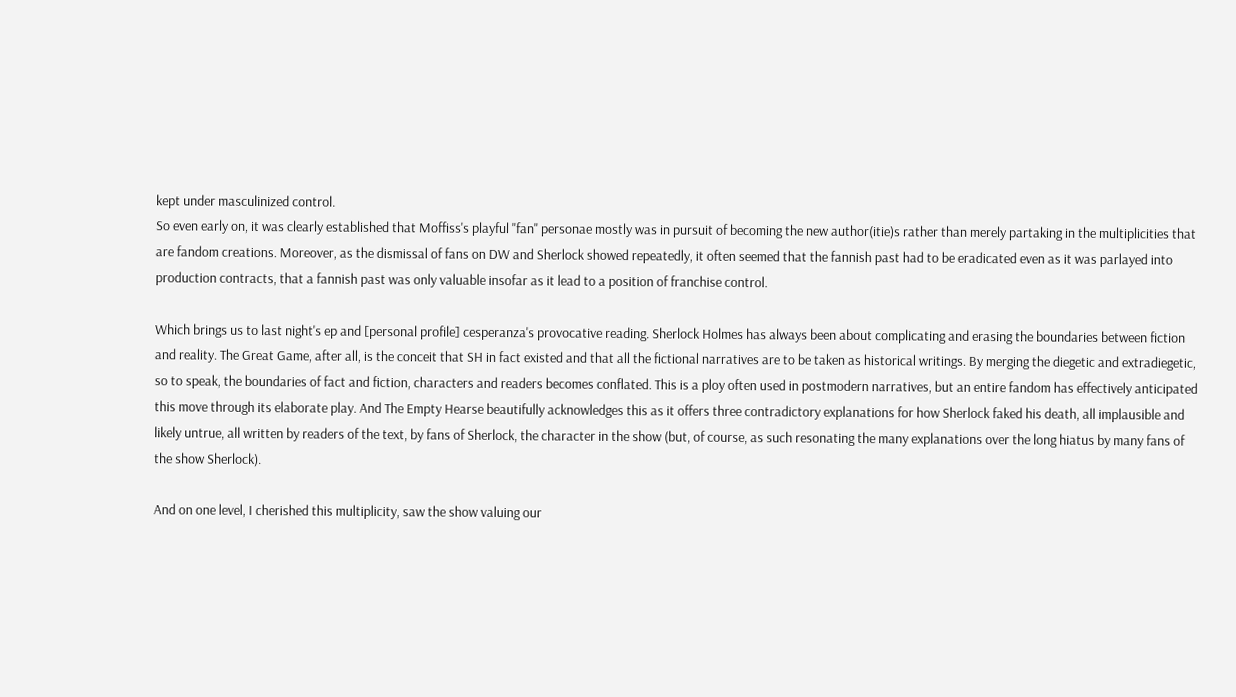kept under masculinized control.
So even early on, it was clearly established that Moffiss's playful "fan" personae mostly was in pursuit of becoming the new author(itie)s rather than merely partaking in the multiplicities that are fandom creations. Moreover, as the dismissal of fans on DW and Sherlock showed repeatedly, it often seemed that the fannish past had to be eradicated even as it was parlayed into production contracts, that a fannish past was only valuable insofar as it lead to a position of franchise control.

Which brings us to last night's ep and [personal profile] cesperanza's provocative reading. Sherlock Holmes has always been about complicating and erasing the boundaries between fiction and reality. The Great Game, after all, is the conceit that SH in fact existed and that all the fictional narratives are to be taken as historical writings. By merging the diegetic and extradiegetic, so to speak, the boundaries of fact and fiction, characters and readers becomes conflated. This is a ploy often used in postmodern narratives, but an entire fandom has effectively anticipated this move through its elaborate play. And The Empty Hearse beautifully acknowledges this as it offers three contradictory explanations for how Sherlock faked his death, all implausible and likely untrue, all written by readers of the text, by fans of Sherlock, the character in the show (but, of course, as such resonating the many explanations over the long hiatus by many fans of the show Sherlock).

And on one level, I cherished this multiplicity, saw the show valuing our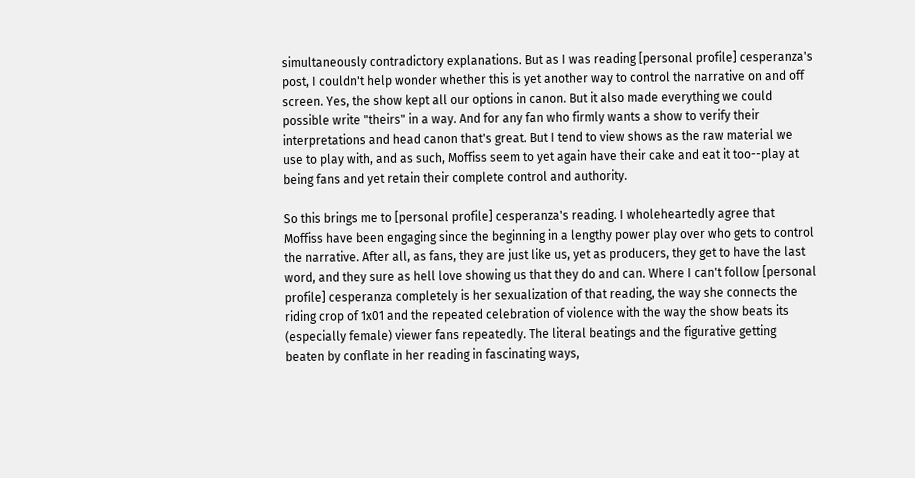simultaneously contradictory explanations. But as I was reading [personal profile] cesperanza's post, I couldn't help wonder whether this is yet another way to control the narrative on and off screen. Yes, the show kept all our options in canon. But it also made everything we could possible write "theirs" in a way. And for any fan who firmly wants a show to verify their interpretations and head canon that's great. But I tend to view shows as the raw material we use to play with, and as such, Moffiss seem to yet again have their cake and eat it too--play at being fans and yet retain their complete control and authority.

So this brings me to [personal profile] cesperanza's reading. I wholeheartedly agree that Moffiss have been engaging since the beginning in a lengthy power play over who gets to control the narrative. After all, as fans, they are just like us, yet as producers, they get to have the last word, and they sure as hell love showing us that they do and can. Where I can't follow [personal profile] cesperanza completely is her sexualization of that reading, the way she connects the riding crop of 1x01 and the repeated celebration of violence with the way the show beats its (especially female) viewer fans repeatedly. The literal beatings and the figurative getting beaten by conflate in her reading in fascinating ways,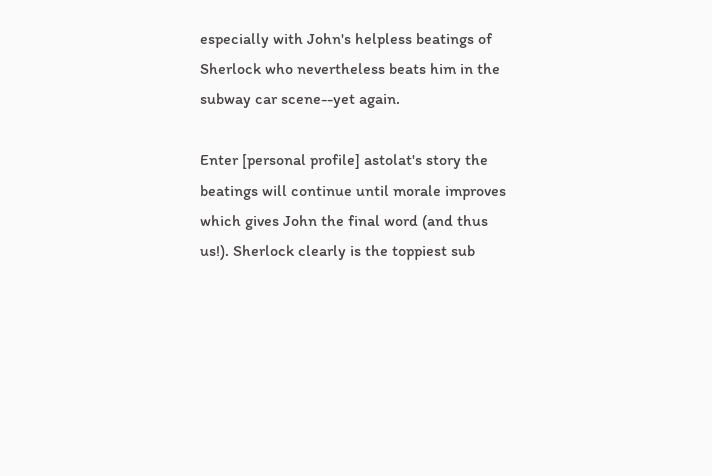especially with John's helpless beatings of Sherlock who nevertheless beats him in the subway car scene--yet again.

Enter [personal profile] astolat's story the beatings will continue until morale improves which gives John the final word (and thus us!). Sherlock clearly is the toppiest sub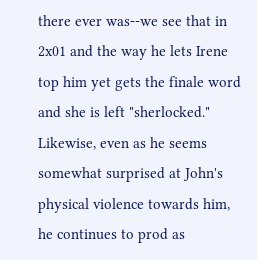there ever was--we see that in 2x01 and the way he lets Irene top him yet gets the finale word and she is left "sherlocked." Likewise, even as he seems somewhat surprised at John's physical violence towards him, he continues to prod as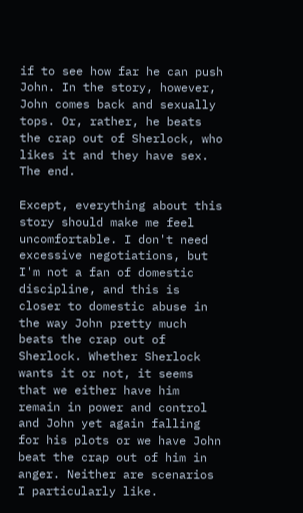if to see how far he can push John. In the story, however, John comes back and sexually tops. Or, rather, he beats the crap out of Sherlock, who likes it and they have sex. The end.

Except, everything about this story should make me feel uncomfortable. I don't need excessive negotiations, but I'm not a fan of domestic discipline, and this is closer to domestic abuse in the way John pretty much beats the crap out of Sherlock. Whether Sherlock wants it or not, it seems that we either have him remain in power and control and John yet again falling for his plots or we have John beat the crap out of him in anger. Neither are scenarios I particularly like.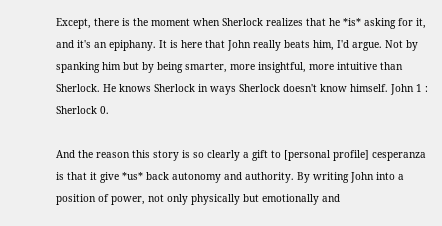Except, there is the moment when Sherlock realizes that he *is* asking for it, and it's an epiphany. It is here that John really beats him, I'd argue. Not by spanking him but by being smarter, more insightful, more intuitive than Sherlock. He knows Sherlock in ways Sherlock doesn't know himself. John 1 : Sherlock 0.

And the reason this story is so clearly a gift to [personal profile] cesperanza is that it give *us* back autonomy and authority. By writing John into a position of power, not only physically but emotionally and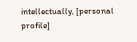intellectually, [personal profile]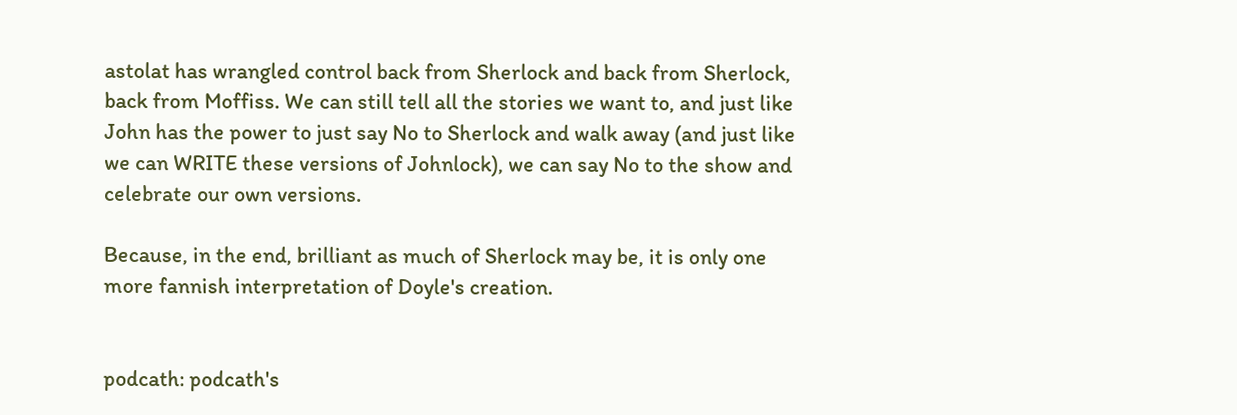astolat has wrangled control back from Sherlock and back from Sherlock, back from Moffiss. We can still tell all the stories we want to, and just like John has the power to just say No to Sherlock and walk away (and just like we can WRITE these versions of Johnlock), we can say No to the show and celebrate our own versions.

Because, in the end, brilliant as much of Sherlock may be, it is only one more fannish interpretation of Doyle's creation.


podcath: podcath's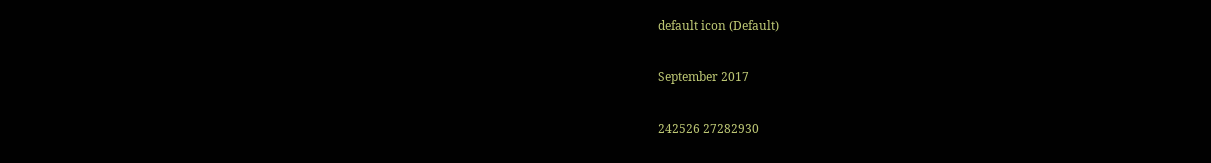default icon (Default)

September 2017

242526 27282930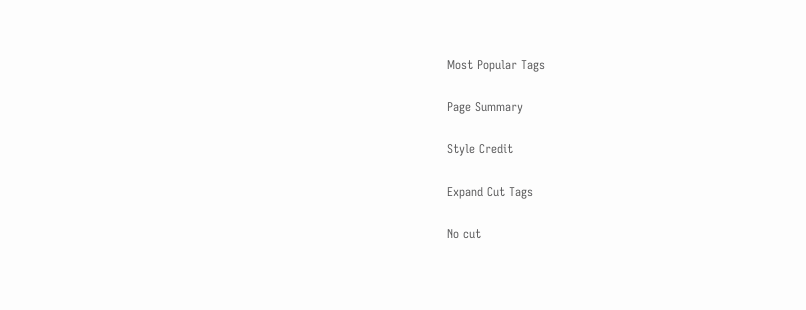Most Popular Tags

Page Summary

Style Credit

Expand Cut Tags

No cut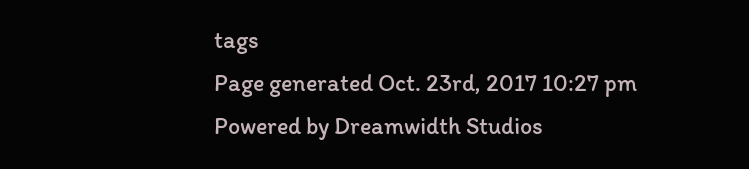tags
Page generated Oct. 23rd, 2017 10:27 pm
Powered by Dreamwidth Studios